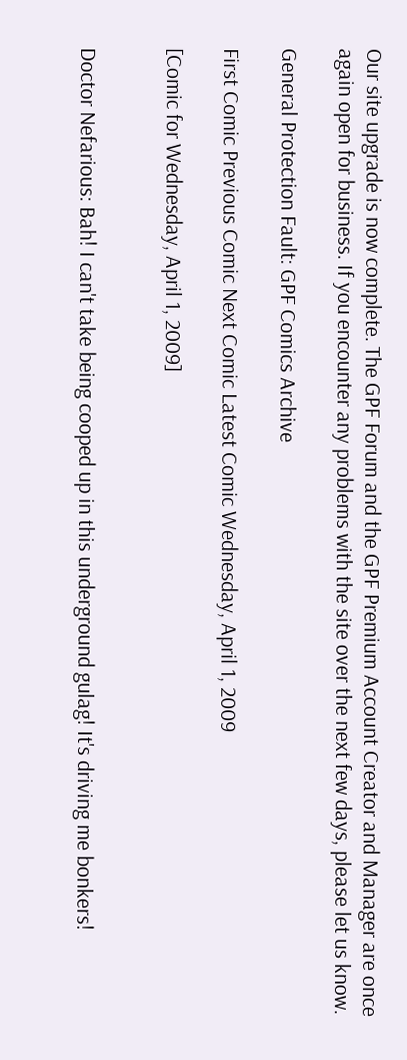Our site upgrade is now complete. The GPF Forum and the GPF Premium Account Creator and Manager are once again open for business. If you encounter any problems with the site over the next few days, please let us know.

General Protection Fault: GPF Comics Archive

First Comic Previous Comic Next Comic Latest Comic Wednesday, April 1, 2009

[Comic for Wednesday, April 1, 2009]


Doctor Nefarious: Bah! I can't take being cooped up in this underground gulag! It's driving me bonkers!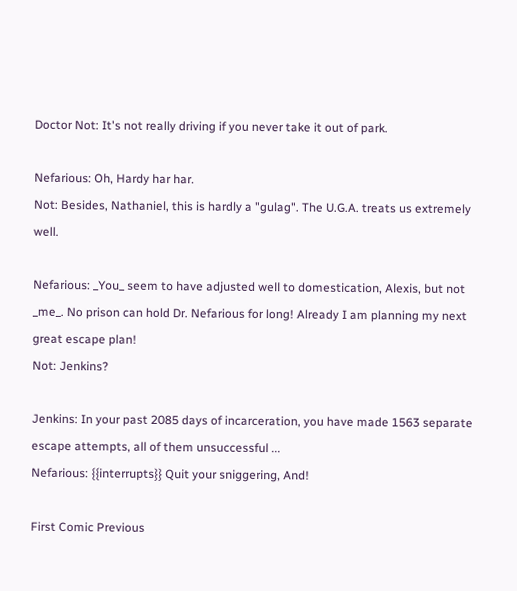Doctor Not: It's not really driving if you never take it out of park.

Nefarious: Oh, Hardy har har.
Not: Besides, Nathaniel, this is hardly a "gulag". The U.G.A. treats us extremely well.

Nefarious: _You_ seem to have adjusted well to domestication, Alexis, but not _me_. No prison can hold Dr. Nefarious for long! Already I am planning my next great escape plan!
Not: Jenkins?

Jenkins: In your past 2085 days of incarceration, you have made 1563 separate escape attempts, all of them unsuccessful ...
Nefarious: {{interrupts}} Quit your sniggering, And!

First Comic Previous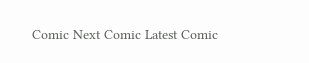Comic Next Comic Latest Comic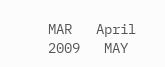MAR   April 2009   MAY